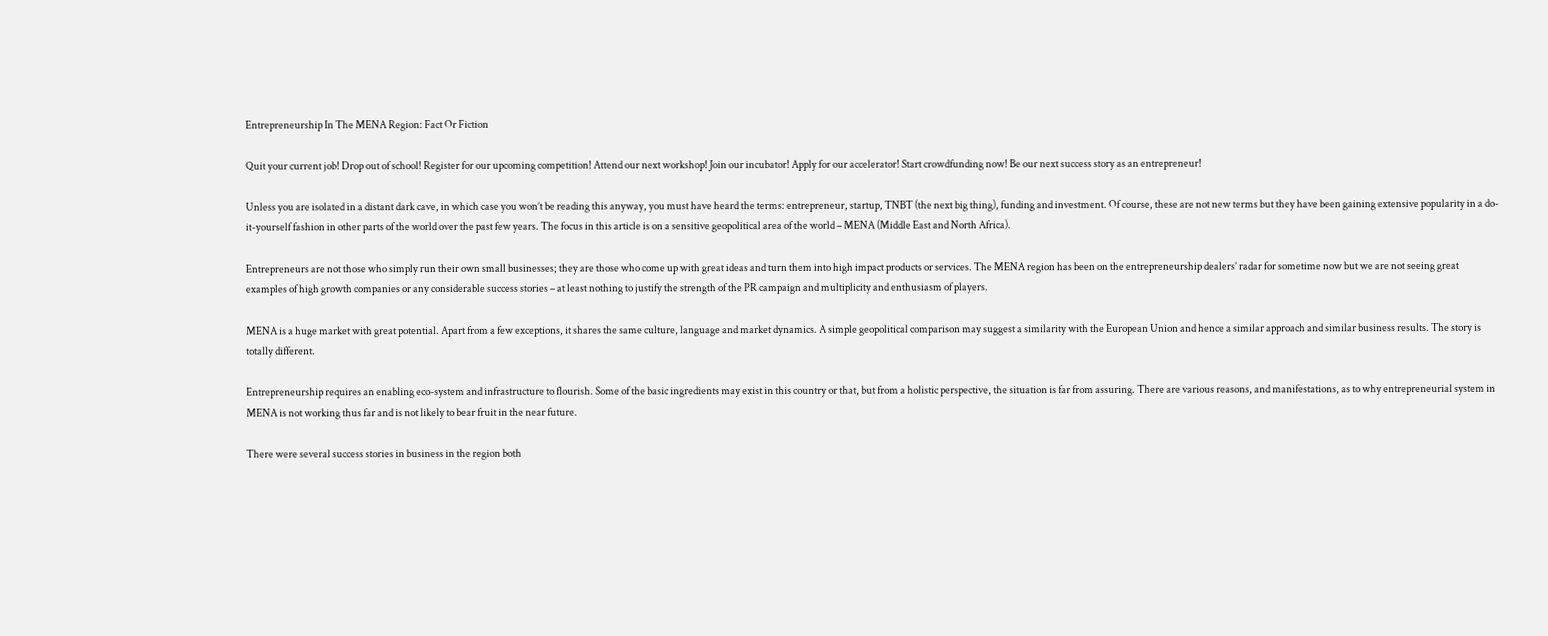Entrepreneurship In The MENA Region: Fact Or Fiction

Quit your current job! Drop out of school! Register for our upcoming competition! Attend our next workshop! Join our incubator! Apply for our accelerator! Start crowdfunding now! Be our next success story as an entrepreneur!

Unless you are isolated in a distant dark cave, in which case you won’t be reading this anyway, you must have heard the terms: entrepreneur, startup, TNBT (the next big thing), funding and investment. Of course, these are not new terms but they have been gaining extensive popularity in a do-it-yourself fashion in other parts of the world over the past few years. The focus in this article is on a sensitive geopolitical area of the world – MENA (Middle East and North Africa).

Entrepreneurs are not those who simply run their own small businesses; they are those who come up with great ideas and turn them into high impact products or services. The MENA region has been on the entrepreneurship dealers’ radar for sometime now but we are not seeing great examples of high growth companies or any considerable success stories – at least nothing to justify the strength of the PR campaign and multiplicity and enthusiasm of players.

MENA is a huge market with great potential. Apart from a few exceptions, it shares the same culture, language and market dynamics. A simple geopolitical comparison may suggest a similarity with the European Union and hence a similar approach and similar business results. The story is totally different.

Entrepreneurship requires an enabling eco-system and infrastructure to flourish. Some of the basic ingredients may exist in this country or that, but from a holistic perspective, the situation is far from assuring. There are various reasons, and manifestations, as to why entrepreneurial system in MENA is not working thus far and is not likely to bear fruit in the near future.

There were several success stories in business in the region both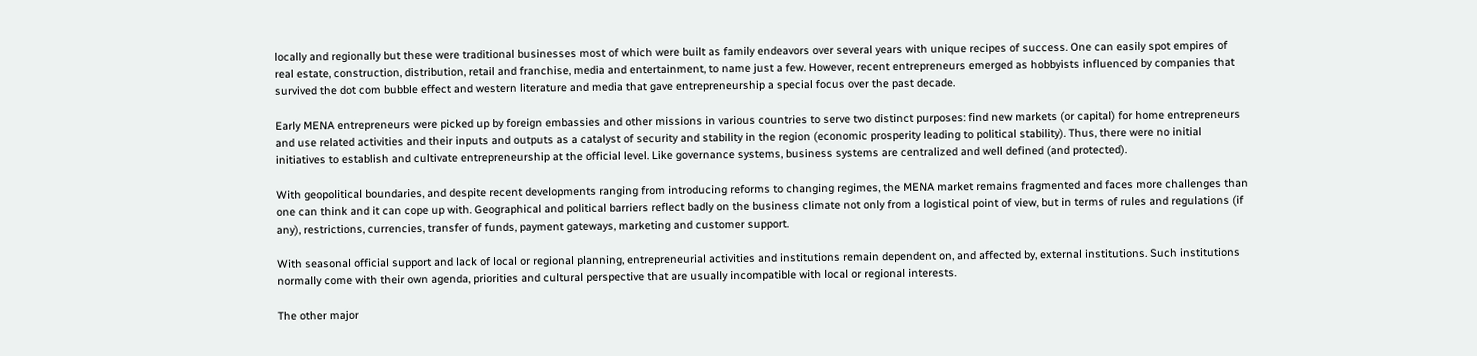locally and regionally but these were traditional businesses most of which were built as family endeavors over several years with unique recipes of success. One can easily spot empires of real estate, construction, distribution, retail and franchise, media and entertainment, to name just a few. However, recent entrepreneurs emerged as hobbyists influenced by companies that survived the dot com bubble effect and western literature and media that gave entrepreneurship a special focus over the past decade.

Early MENA entrepreneurs were picked up by foreign embassies and other missions in various countries to serve two distinct purposes: find new markets (or capital) for home entrepreneurs and use related activities and their inputs and outputs as a catalyst of security and stability in the region (economic prosperity leading to political stability). Thus, there were no initial initiatives to establish and cultivate entrepreneurship at the official level. Like governance systems, business systems are centralized and well defined (and protected).

With geopolitical boundaries, and despite recent developments ranging from introducing reforms to changing regimes, the MENA market remains fragmented and faces more challenges than one can think and it can cope up with. Geographical and political barriers reflect badly on the business climate not only from a logistical point of view, but in terms of rules and regulations (if any), restrictions, currencies, transfer of funds, payment gateways, marketing and customer support.

With seasonal official support and lack of local or regional planning, entrepreneurial activities and institutions remain dependent on, and affected by, external institutions. Such institutions normally come with their own agenda, priorities and cultural perspective that are usually incompatible with local or regional interests.

The other major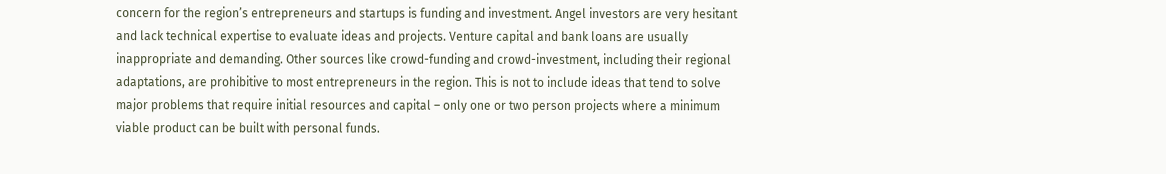concern for the region’s entrepreneurs and startups is funding and investment. Angel investors are very hesitant and lack technical expertise to evaluate ideas and projects. Venture capital and bank loans are usually inappropriate and demanding. Other sources like crowd-funding and crowd-investment, including their regional adaptations, are prohibitive to most entrepreneurs in the region. This is not to include ideas that tend to solve major problems that require initial resources and capital – only one or two person projects where a minimum viable product can be built with personal funds.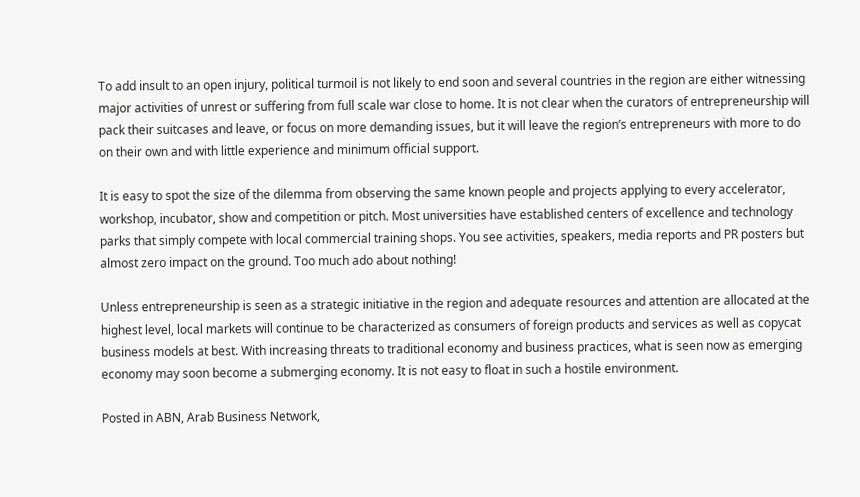To add insult to an open injury, political turmoil is not likely to end soon and several countries in the region are either witnessing major activities of unrest or suffering from full scale war close to home. It is not clear when the curators of entrepreneurship will pack their suitcases and leave, or focus on more demanding issues, but it will leave the region’s entrepreneurs with more to do on their own and with little experience and minimum official support.

It is easy to spot the size of the dilemma from observing the same known people and projects applying to every accelerator, workshop, incubator, show and competition or pitch. Most universities have established centers of excellence and technology parks that simply compete with local commercial training shops. You see activities, speakers, media reports and PR posters but almost zero impact on the ground. Too much ado about nothing!

Unless entrepreneurship is seen as a strategic initiative in the region and adequate resources and attention are allocated at the highest level, local markets will continue to be characterized as consumers of foreign products and services as well as copycat business models at best. With increasing threats to traditional economy and business practices, what is seen now as emerging economy may soon become a submerging economy. It is not easy to float in such a hostile environment.

Posted in ABN, Arab Business Network,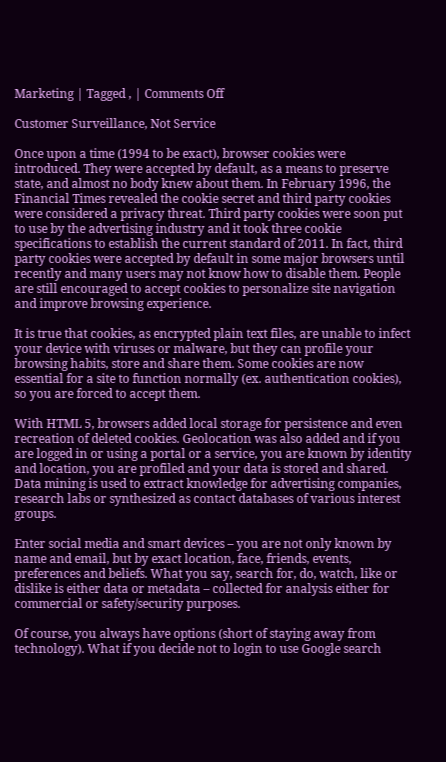Marketing | Tagged , | Comments Off

Customer Surveillance, Not Service

Once upon a time (1994 to be exact), browser cookies were introduced. They were accepted by default, as a means to preserve state, and almost no body knew about them. In February 1996, the Financial Times revealed the cookie secret and third party cookies were considered a privacy threat. Third party cookies were soon put to use by the advertising industry and it took three cookie specifications to establish the current standard of 2011. In fact, third party cookies were accepted by default in some major browsers until recently and many users may not know how to disable them. People are still encouraged to accept cookies to personalize site navigation and improve browsing experience.

It is true that cookies, as encrypted plain text files, are unable to infect your device with viruses or malware, but they can profile your browsing habits, store and share them. Some cookies are now essential for a site to function normally (ex. authentication cookies), so you are forced to accept them.

With HTML 5, browsers added local storage for persistence and even recreation of deleted cookies. Geolocation was also added and if you are logged in or using a portal or a service, you are known by identity and location, you are profiled and your data is stored and shared. Data mining is used to extract knowledge for advertising companies, research labs or synthesized as contact databases of various interest groups.

Enter social media and smart devices – you are not only known by name and email, but by exact location, face, friends, events, preferences and beliefs. What you say, search for, do, watch, like or dislike is either data or metadata – collected for analysis either for commercial or safety/security purposes.

Of course, you always have options (short of staying away from technology). What if you decide not to login to use Google search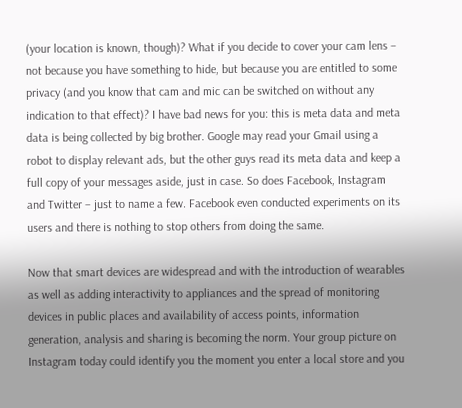(your location is known, though)? What if you decide to cover your cam lens – not because you have something to hide, but because you are entitled to some privacy (and you know that cam and mic can be switched on without any indication to that effect)? I have bad news for you: this is meta data and meta data is being collected by big brother. Google may read your Gmail using a robot to display relevant ads, but the other guys read its meta data and keep a full copy of your messages aside, just in case. So does Facebook, Instagram and Twitter – just to name a few. Facebook even conducted experiments on its users and there is nothing to stop others from doing the same.

Now that smart devices are widespread and with the introduction of wearables as well as adding interactivity to appliances and the spread of monitoring devices in public places and availability of access points, information generation, analysis and sharing is becoming the norm. Your group picture on Instagram today could identify you the moment you enter a local store and you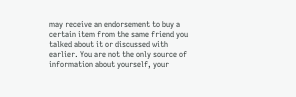may receive an endorsement to buy a certain item from the same friend you talked about it or discussed with earlier. You are not the only source of information about yourself, your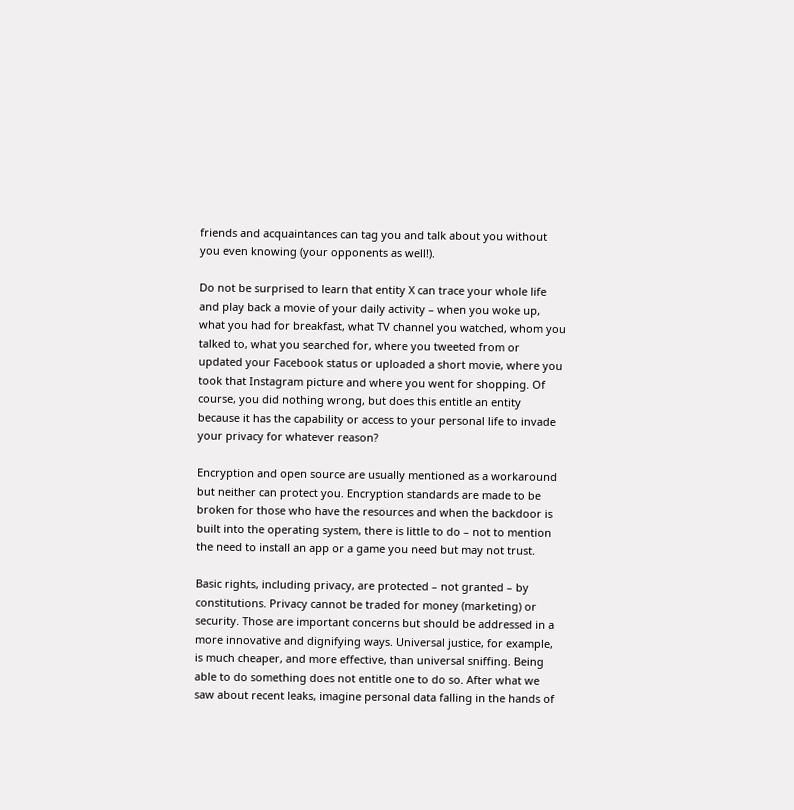friends and acquaintances can tag you and talk about you without you even knowing (your opponents as well!).

Do not be surprised to learn that entity X can trace your whole life and play back a movie of your daily activity – when you woke up, what you had for breakfast, what TV channel you watched, whom you talked to, what you searched for, where you tweeted from or updated your Facebook status or uploaded a short movie, where you took that Instagram picture and where you went for shopping. Of course, you did nothing wrong, but does this entitle an entity because it has the capability or access to your personal life to invade your privacy for whatever reason?

Encryption and open source are usually mentioned as a workaround but neither can protect you. Encryption standards are made to be broken for those who have the resources and when the backdoor is built into the operating system, there is little to do – not to mention the need to install an app or a game you need but may not trust.

Basic rights, including privacy, are protected – not granted – by constitutions. Privacy cannot be traded for money (marketing) or security. Those are important concerns but should be addressed in a more innovative and dignifying ways. Universal justice, for example, is much cheaper, and more effective, than universal sniffing. Being able to do something does not entitle one to do so. After what we saw about recent leaks, imagine personal data falling in the hands of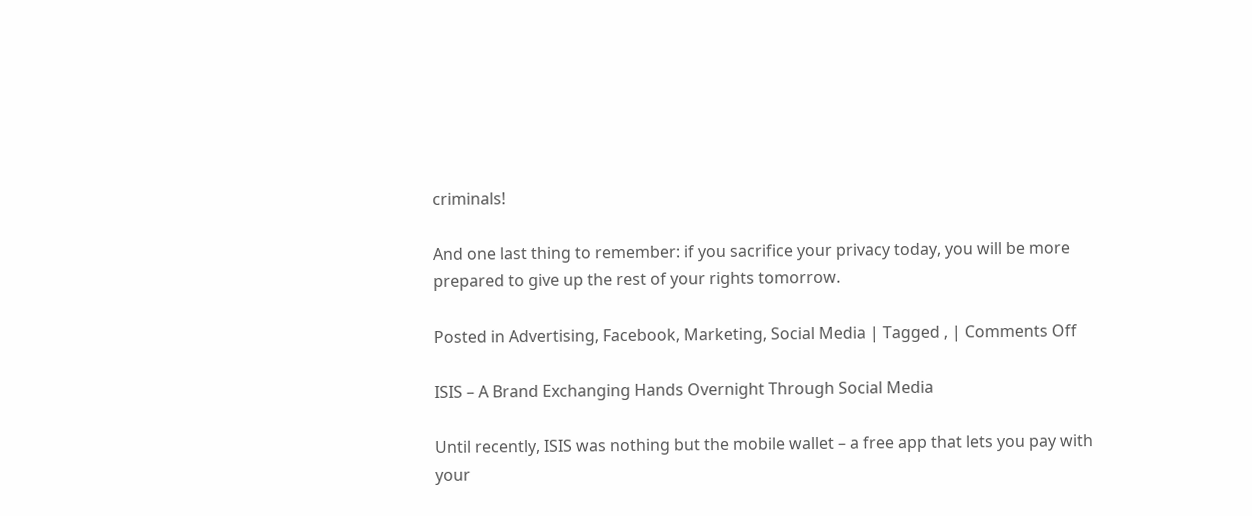criminals!

And one last thing to remember: if you sacrifice your privacy today, you will be more prepared to give up the rest of your rights tomorrow.

Posted in Advertising, Facebook, Marketing, Social Media | Tagged , | Comments Off

ISIS – A Brand Exchanging Hands Overnight Through Social Media

Until recently, ISIS was nothing but the mobile wallet – a free app that lets you pay with your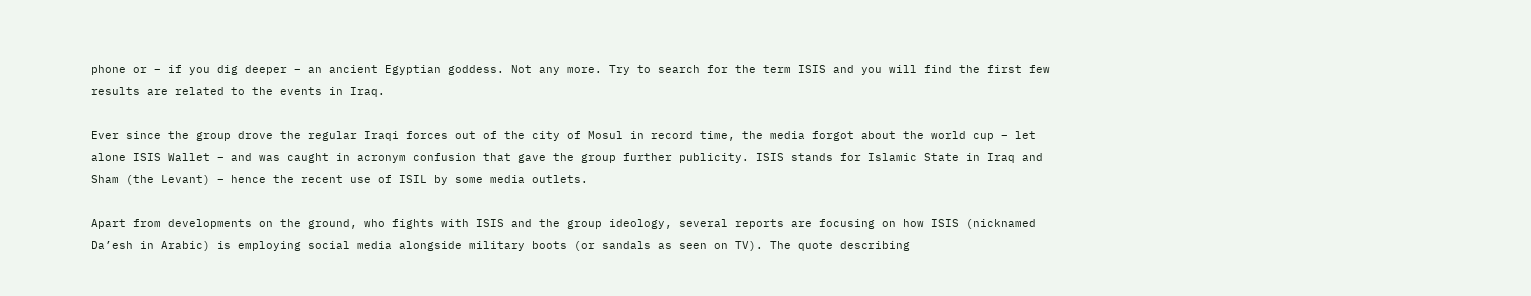phone or – if you dig deeper – an ancient Egyptian goddess. Not any more. Try to search for the term ISIS and you will find the first few results are related to the events in Iraq.

Ever since the group drove the regular Iraqi forces out of the city of Mosul in record time, the media forgot about the world cup – let alone ISIS Wallet – and was caught in acronym confusion that gave the group further publicity. ISIS stands for Islamic State in Iraq and Sham (the Levant) – hence the recent use of ISIL by some media outlets.

Apart from developments on the ground, who fights with ISIS and the group ideology, several reports are focusing on how ISIS (nicknamed Da’esh in Arabic) is employing social media alongside military boots (or sandals as seen on TV). The quote describing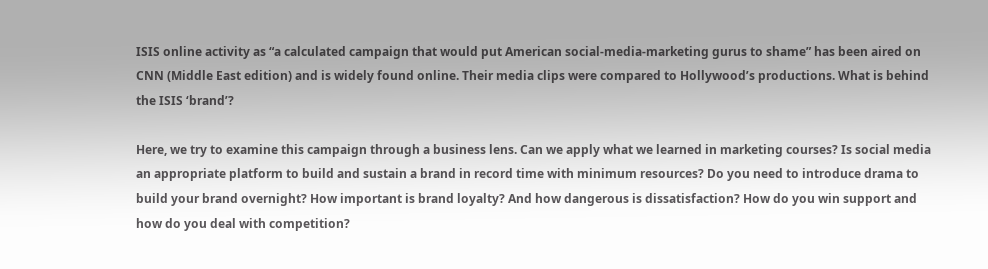ISIS online activity as “a calculated campaign that would put American social-media-marketing gurus to shame” has been aired on CNN (Middle East edition) and is widely found online. Their media clips were compared to Hollywood’s productions. What is behind the ISIS ‘brand’?

Here, we try to examine this campaign through a business lens. Can we apply what we learned in marketing courses? Is social media an appropriate platform to build and sustain a brand in record time with minimum resources? Do you need to introduce drama to build your brand overnight? How important is brand loyalty? And how dangerous is dissatisfaction? How do you win support and how do you deal with competition?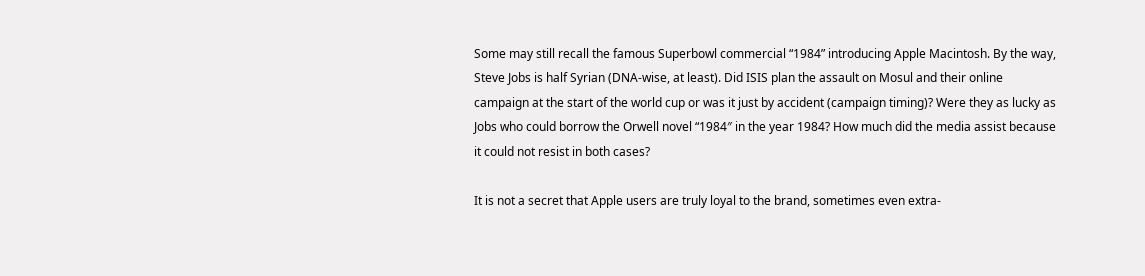Some may still recall the famous Superbowl commercial “1984” introducing Apple Macintosh. By the way, Steve Jobs is half Syrian (DNA-wise, at least). Did ISIS plan the assault on Mosul and their online campaign at the start of the world cup or was it just by accident (campaign timing)? Were they as lucky as Jobs who could borrow the Orwell novel “1984″ in the year 1984? How much did the media assist because it could not resist in both cases?

It is not a secret that Apple users are truly loyal to the brand, sometimes even extra-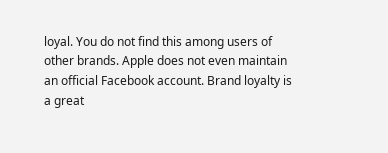loyal. You do not find this among users of other brands. Apple does not even maintain an official Facebook account. Brand loyalty is a great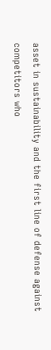asset in sustainability and the first line of defense against competitors who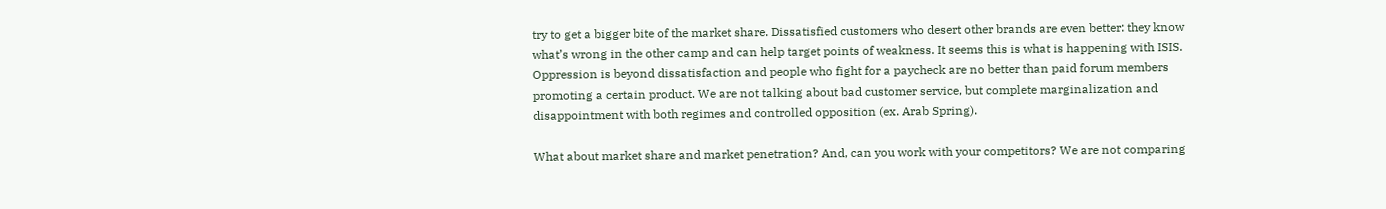try to get a bigger bite of the market share. Dissatisfied customers who desert other brands are even better: they know what’s wrong in the other camp and can help target points of weakness. It seems this is what is happening with ISIS. Oppression is beyond dissatisfaction and people who fight for a paycheck are no better than paid forum members promoting a certain product. We are not talking about bad customer service, but complete marginalization and disappointment with both regimes and controlled opposition (ex. Arab Spring).

What about market share and market penetration? And, can you work with your competitors? We are not comparing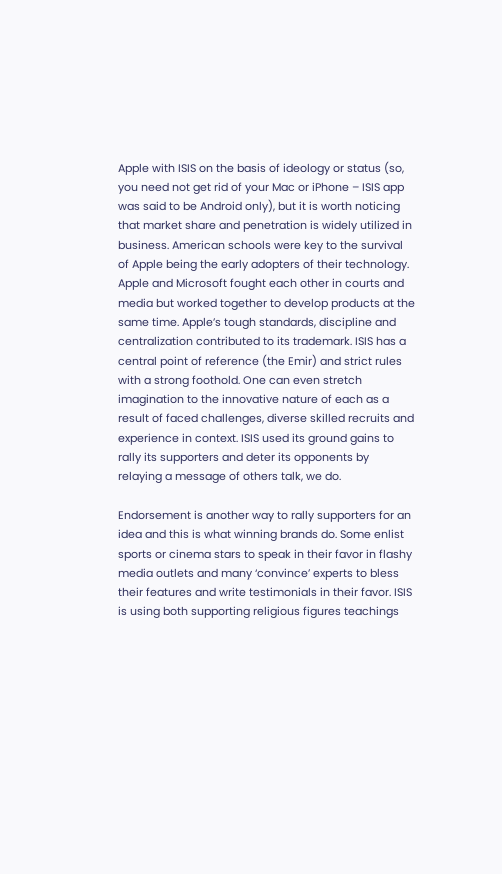Apple with ISIS on the basis of ideology or status (so, you need not get rid of your Mac or iPhone – ISIS app was said to be Android only), but it is worth noticing that market share and penetration is widely utilized in business. American schools were key to the survival of Apple being the early adopters of their technology. Apple and Microsoft fought each other in courts and media but worked together to develop products at the same time. Apple’s tough standards, discipline and centralization contributed to its trademark. ISIS has a central point of reference (the Emir) and strict rules with a strong foothold. One can even stretch imagination to the innovative nature of each as a result of faced challenges, diverse skilled recruits and experience in context. ISIS used its ground gains to rally its supporters and deter its opponents by relaying a message of others talk, we do.

Endorsement is another way to rally supporters for an idea and this is what winning brands do. Some enlist sports or cinema stars to speak in their favor in flashy media outlets and many ‘convince’ experts to bless their features and write testimonials in their favor. ISIS is using both supporting religious figures teachings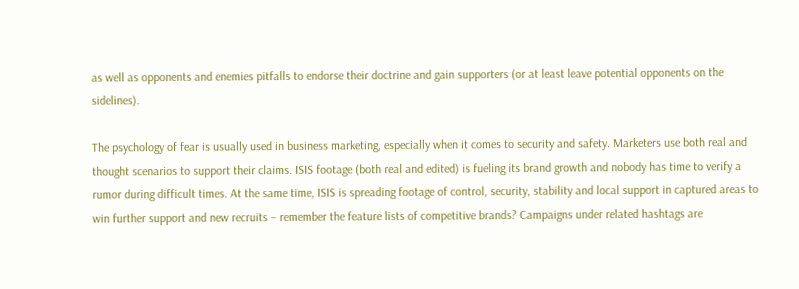as well as opponents and enemies pitfalls to endorse their doctrine and gain supporters (or at least leave potential opponents on the sidelines).

The psychology of fear is usually used in business marketing, especially when it comes to security and safety. Marketers use both real and thought scenarios to support their claims. ISIS footage (both real and edited) is fueling its brand growth and nobody has time to verify a rumor during difficult times. At the same time, ISIS is spreading footage of control, security, stability and local support in captured areas to win further support and new recruits – remember the feature lists of competitive brands? Campaigns under related hashtags are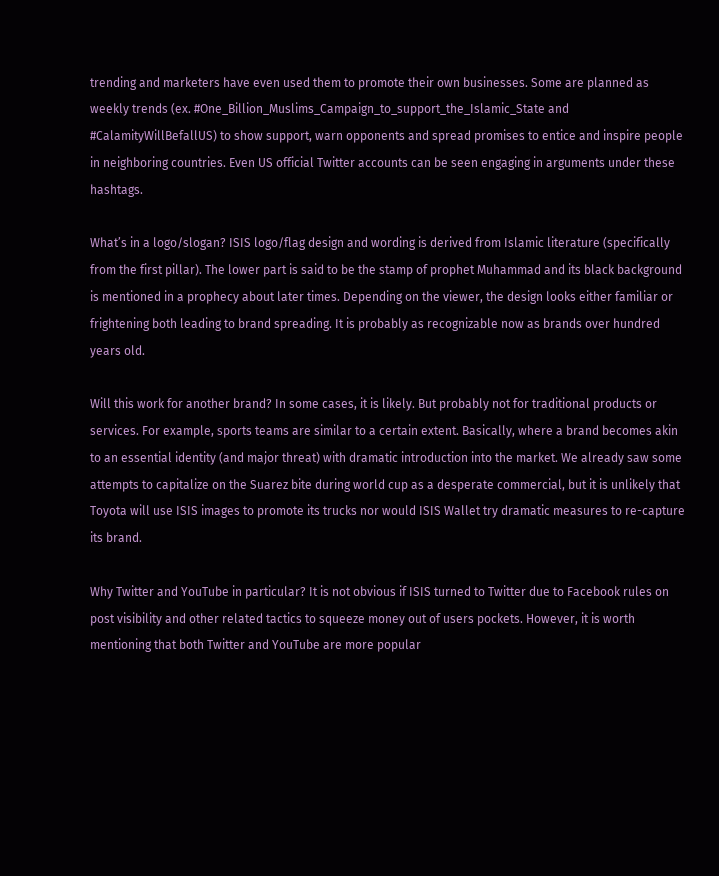trending and marketers have even used them to promote their own businesses. Some are planned as weekly trends (ex. #One_Billion_Muslims_Campaign_to_support_the_Islamic_State and #CalamityWillBefallUS) to show support, warn opponents and spread promises to entice and inspire people in neighboring countries. Even US official Twitter accounts can be seen engaging in arguments under these hashtags.

What’s in a logo/slogan? ISIS logo/flag design and wording is derived from Islamic literature (specifically from the first pillar). The lower part is said to be the stamp of prophet Muhammad and its black background is mentioned in a prophecy about later times. Depending on the viewer, the design looks either familiar or frightening both leading to brand spreading. It is probably as recognizable now as brands over hundred years old.

Will this work for another brand? In some cases, it is likely. But probably not for traditional products or services. For example, sports teams are similar to a certain extent. Basically, where a brand becomes akin to an essential identity (and major threat) with dramatic introduction into the market. We already saw some attempts to capitalize on the Suarez bite during world cup as a desperate commercial, but it is unlikely that Toyota will use ISIS images to promote its trucks nor would ISIS Wallet try dramatic measures to re-capture its brand.

Why Twitter and YouTube in particular? It is not obvious if ISIS turned to Twitter due to Facebook rules on post visibility and other related tactics to squeeze money out of users pockets. However, it is worth mentioning that both Twitter and YouTube are more popular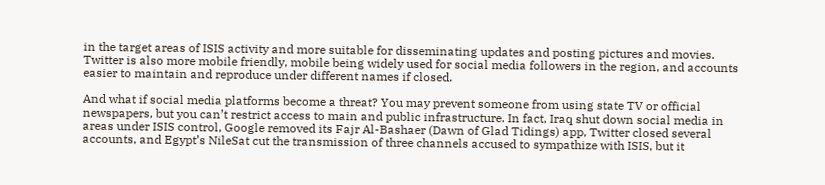in the target areas of ISIS activity and more suitable for disseminating updates and posting pictures and movies. Twitter is also more mobile friendly, mobile being widely used for social media followers in the region, and accounts easier to maintain and reproduce under different names if closed.

And what if social media platforms become a threat? You may prevent someone from using state TV or official newspapers, but you can’t restrict access to main and public infrastructure. In fact, Iraq shut down social media in areas under ISIS control, Google removed its Fajr Al-Bashaer (Dawn of Glad Tidings) app, Twitter closed several accounts, and Egypt’s NileSat cut the transmission of three channels accused to sympathize with ISIS, but it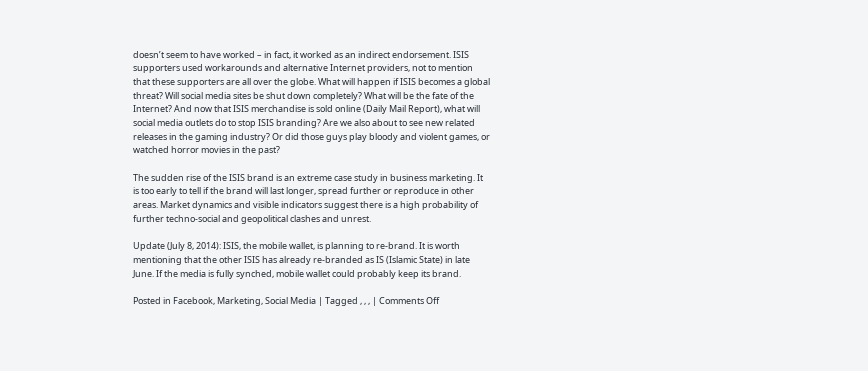doesn’t seem to have worked – in fact, it worked as an indirect endorsement. ISIS supporters used workarounds and alternative Internet providers, not to mention that these supporters are all over the globe. What will happen if ISIS becomes a global threat? Will social media sites be shut down completely? What will be the fate of the Internet? And now that ISIS merchandise is sold online (Daily Mail Report), what will social media outlets do to stop ISIS branding? Are we also about to see new related releases in the gaming industry? Or did those guys play bloody and violent games, or watched horror movies in the past?

The sudden rise of the ISIS brand is an extreme case study in business marketing. It is too early to tell if the brand will last longer, spread further or reproduce in other areas. Market dynamics and visible indicators suggest there is a high probability of further techno-social and geopolitical clashes and unrest.

Update (July 8, 2014): ISIS, the mobile wallet, is planning to re-brand. It is worth mentioning that the other ISIS has already re-branded as IS (Islamic State) in late June. If the media is fully synched, mobile wallet could probably keep its brand.

Posted in Facebook, Marketing, Social Media | Tagged , , , | Comments Off